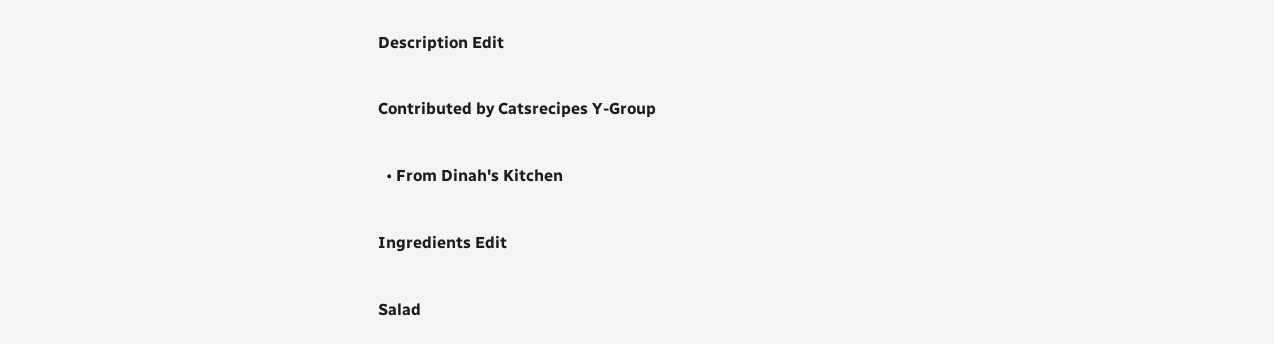Description Edit

Contributed by Catsrecipes Y-Group

  • From Dinah's Kitchen

Ingredients Edit

Salad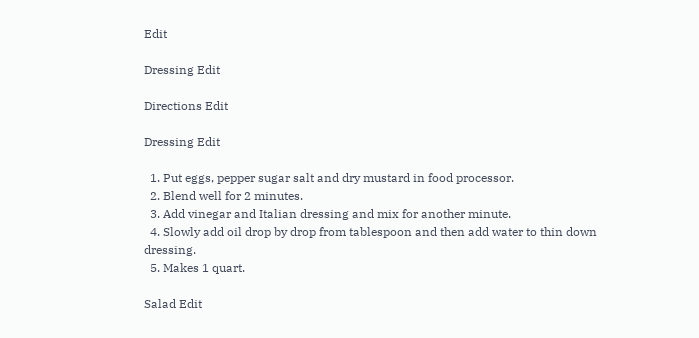Edit

Dressing Edit

Directions Edit

Dressing Edit

  1. Put eggs, pepper sugar salt and dry mustard in food processor.
  2. Blend well for 2 minutes.
  3. Add vinegar and Italian dressing and mix for another minute.
  4. Slowly add oil drop by drop from tablespoon and then add water to thin down dressing.
  5. Makes 1 quart.

Salad Edit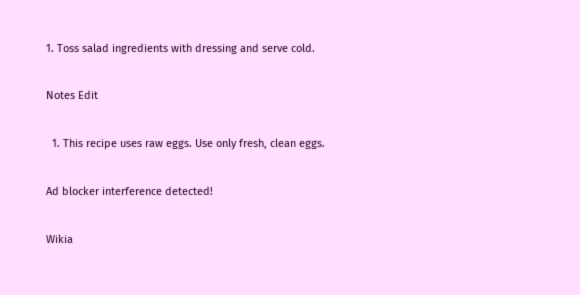1. Toss salad ingredients with dressing and serve cold.

Notes Edit

  1. This recipe uses raw eggs. Use only fresh, clean eggs.

Ad blocker interference detected!

Wikia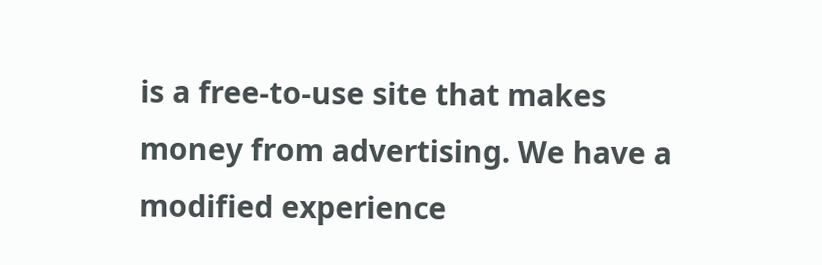is a free-to-use site that makes money from advertising. We have a modified experience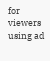for viewers using ad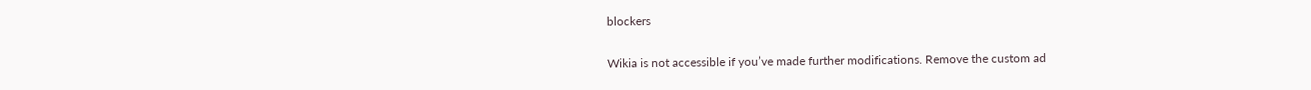blockers

Wikia is not accessible if you’ve made further modifications. Remove the custom ad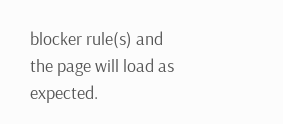blocker rule(s) and the page will load as expected.